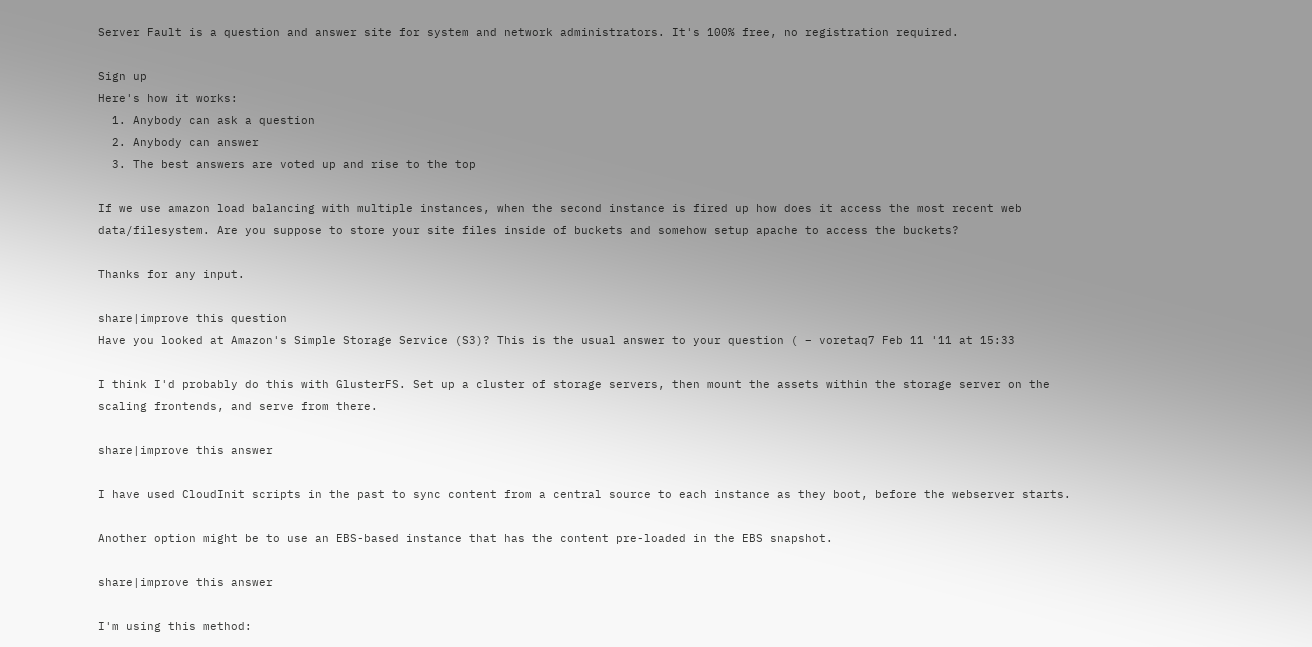Server Fault is a question and answer site for system and network administrators. It's 100% free, no registration required.

Sign up
Here's how it works:
  1. Anybody can ask a question
  2. Anybody can answer
  3. The best answers are voted up and rise to the top

If we use amazon load balancing with multiple instances, when the second instance is fired up how does it access the most recent web data/filesystem. Are you suppose to store your site files inside of buckets and somehow setup apache to access the buckets?

Thanks for any input.

share|improve this question
Have you looked at Amazon's Simple Storage Service (S3)? This is the usual answer to your question ( – voretaq7 Feb 11 '11 at 15:33

I think I'd probably do this with GlusterFS. Set up a cluster of storage servers, then mount the assets within the storage server on the scaling frontends, and serve from there.

share|improve this answer

I have used CloudInit scripts in the past to sync content from a central source to each instance as they boot, before the webserver starts.

Another option might be to use an EBS-based instance that has the content pre-loaded in the EBS snapshot.

share|improve this answer

I'm using this method: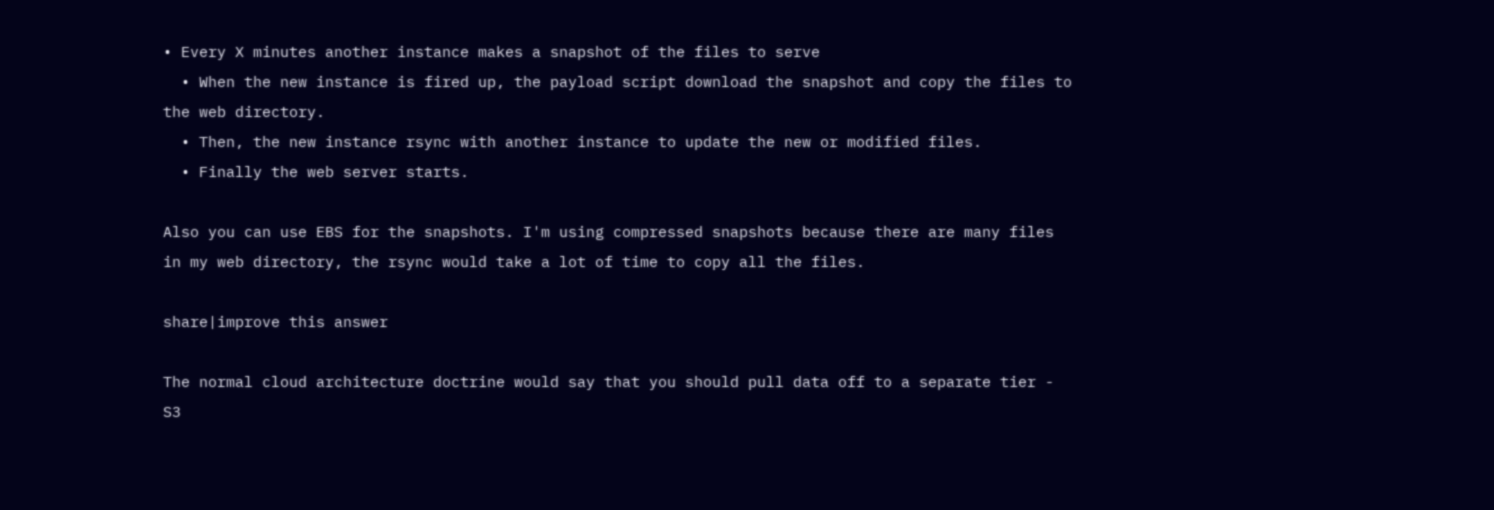• Every X minutes another instance makes a snapshot of the files to serve
  • When the new instance is fired up, the payload script download the snapshot and copy the files to the web directory.
  • Then, the new instance rsync with another instance to update the new or modified files.
  • Finally the web server starts.

Also you can use EBS for the snapshots. I'm using compressed snapshots because there are many files in my web directory, the rsync would take a lot of time to copy all the files.

share|improve this answer

The normal cloud architecture doctrine would say that you should pull data off to a separate tier - S3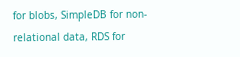for blobs, SimpleDB for non-relational data, RDS for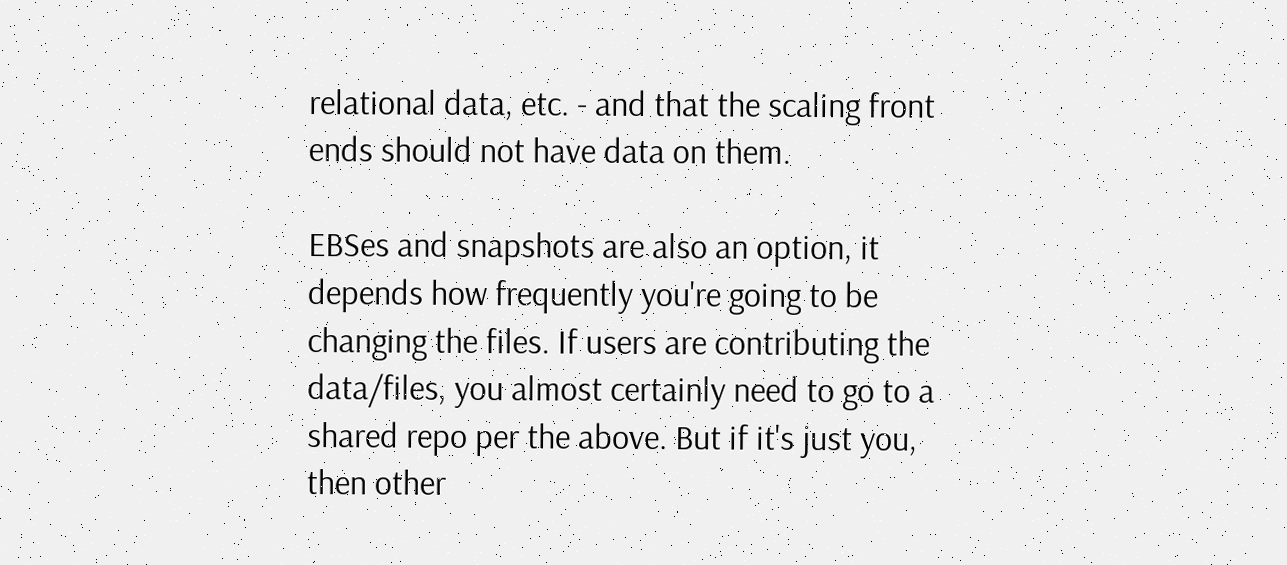relational data, etc. - and that the scaling front ends should not have data on them.

EBSes and snapshots are also an option, it depends how frequently you're going to be changing the files. If users are contributing the data/files, you almost certainly need to go to a shared repo per the above. But if it's just you, then other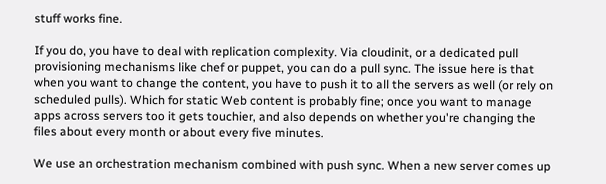stuff works fine.

If you do, you have to deal with replication complexity. Via cloudinit, or a dedicated pull provisioning mechanisms like chef or puppet, you can do a pull sync. The issue here is that when you want to change the content, you have to push it to all the servers as well (or rely on scheduled pulls). Which for static Web content is probably fine; once you want to manage apps across servers too it gets touchier, and also depends on whether you're changing the files about every month or about every five minutes.

We use an orchestration mechanism combined with push sync. When a new server comes up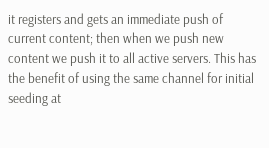it registers and gets an immediate push of current content; then when we push new content we push it to all active servers. This has the benefit of using the same channel for initial seeding at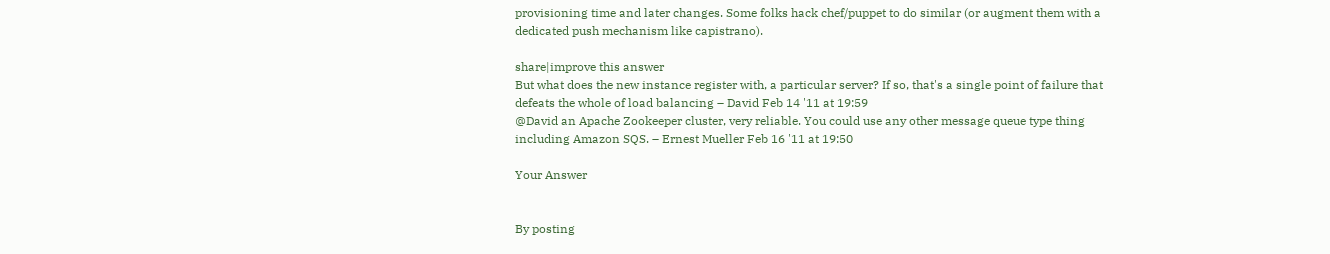provisioning time and later changes. Some folks hack chef/puppet to do similar (or augment them with a dedicated push mechanism like capistrano).

share|improve this answer
But what does the new instance register with, a particular server? If so, that's a single point of failure that defeats the whole of load balancing – David Feb 14 '11 at 19:59
@David an Apache Zookeeper cluster, very reliable. You could use any other message queue type thing including Amazon SQS. – Ernest Mueller Feb 16 '11 at 19:50

Your Answer


By posting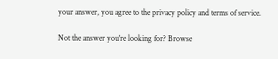your answer, you agree to the privacy policy and terms of service.

Not the answer you're looking for? Browse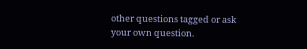other questions tagged or ask your own question.